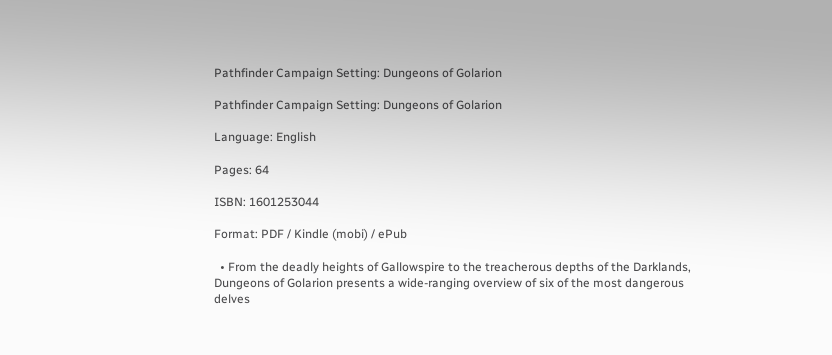Pathfinder Campaign Setting: Dungeons of Golarion

Pathfinder Campaign Setting: Dungeons of Golarion

Language: English

Pages: 64

ISBN: 1601253044

Format: PDF / Kindle (mobi) / ePub

  • From the deadly heights of Gallowspire to the treacherous depths of the Darklands, Dungeons of Golarion presents a wide-ranging overview of six of the most dangerous delves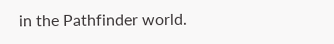in the Pathfinder world.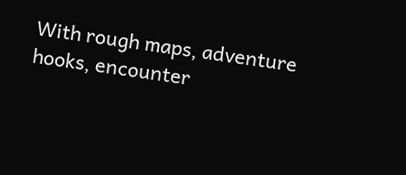With rough maps, adventure hooks, encounter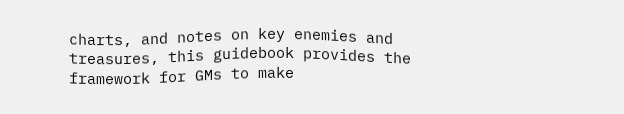charts, and notes on key enemies and treasures, this guidebook provides the framework for GMs to make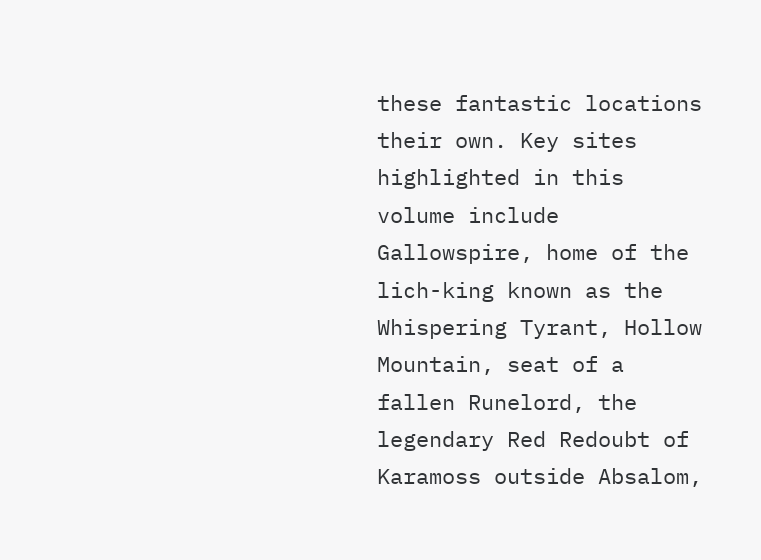these fantastic locations their own. Key sites highlighted in this volume include Gallowspire, home of the lich-king known as the Whispering Tyrant, Hollow Mountain, seat of a fallen Runelord, the legendary Red Redoubt of Karamoss outside Absalom,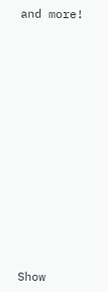and more!



















Show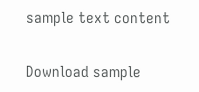sample text content

Download sample